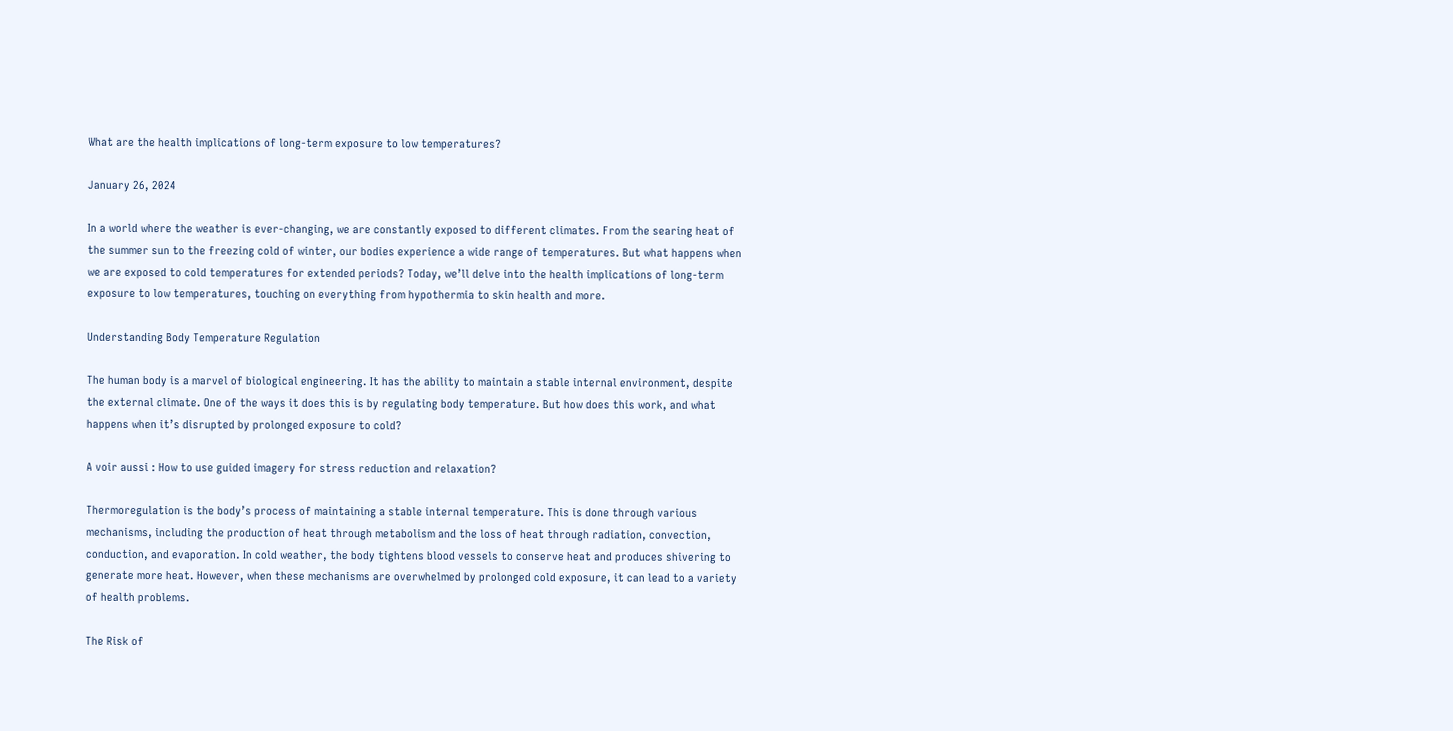What are the health implications of long-term exposure to low temperatures?

January 26, 2024

In a world where the weather is ever-changing, we are constantly exposed to different climates. From the searing heat of the summer sun to the freezing cold of winter, our bodies experience a wide range of temperatures. But what happens when we are exposed to cold temperatures for extended periods? Today, we’ll delve into the health implications of long-term exposure to low temperatures, touching on everything from hypothermia to skin health and more.

Understanding Body Temperature Regulation

The human body is a marvel of biological engineering. It has the ability to maintain a stable internal environment, despite the external climate. One of the ways it does this is by regulating body temperature. But how does this work, and what happens when it’s disrupted by prolonged exposure to cold?

A voir aussi : How to use guided imagery for stress reduction and relaxation?

Thermoregulation is the body’s process of maintaining a stable internal temperature. This is done through various mechanisms, including the production of heat through metabolism and the loss of heat through radiation, convection, conduction, and evaporation. In cold weather, the body tightens blood vessels to conserve heat and produces shivering to generate more heat. However, when these mechanisms are overwhelmed by prolonged cold exposure, it can lead to a variety of health problems.

The Risk of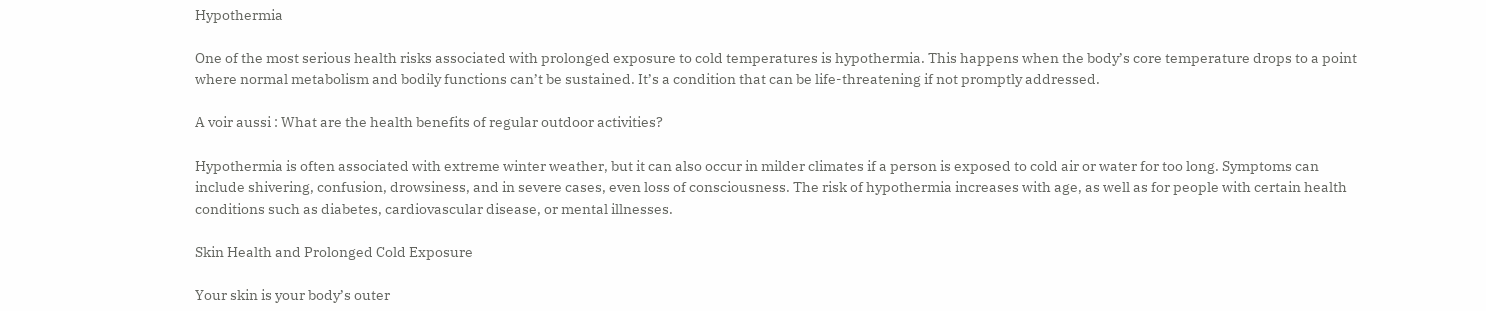Hypothermia

One of the most serious health risks associated with prolonged exposure to cold temperatures is hypothermia. This happens when the body’s core temperature drops to a point where normal metabolism and bodily functions can’t be sustained. It’s a condition that can be life-threatening if not promptly addressed.

A voir aussi : What are the health benefits of regular outdoor activities?

Hypothermia is often associated with extreme winter weather, but it can also occur in milder climates if a person is exposed to cold air or water for too long. Symptoms can include shivering, confusion, drowsiness, and in severe cases, even loss of consciousness. The risk of hypothermia increases with age, as well as for people with certain health conditions such as diabetes, cardiovascular disease, or mental illnesses.

Skin Health and Prolonged Cold Exposure

Your skin is your body’s outer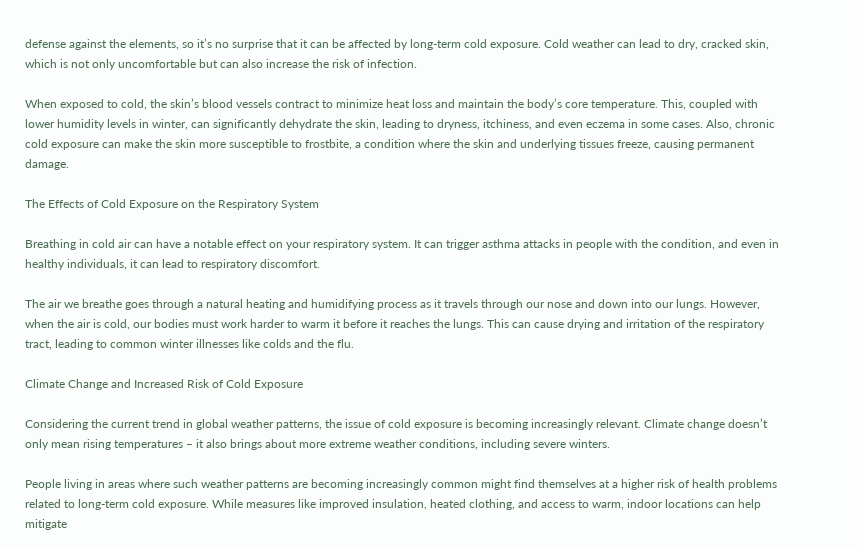defense against the elements, so it’s no surprise that it can be affected by long-term cold exposure. Cold weather can lead to dry, cracked skin, which is not only uncomfortable but can also increase the risk of infection.

When exposed to cold, the skin’s blood vessels contract to minimize heat loss and maintain the body’s core temperature. This, coupled with lower humidity levels in winter, can significantly dehydrate the skin, leading to dryness, itchiness, and even eczema in some cases. Also, chronic cold exposure can make the skin more susceptible to frostbite, a condition where the skin and underlying tissues freeze, causing permanent damage.

The Effects of Cold Exposure on the Respiratory System

Breathing in cold air can have a notable effect on your respiratory system. It can trigger asthma attacks in people with the condition, and even in healthy individuals, it can lead to respiratory discomfort.

The air we breathe goes through a natural heating and humidifying process as it travels through our nose and down into our lungs. However, when the air is cold, our bodies must work harder to warm it before it reaches the lungs. This can cause drying and irritation of the respiratory tract, leading to common winter illnesses like colds and the flu.

Climate Change and Increased Risk of Cold Exposure

Considering the current trend in global weather patterns, the issue of cold exposure is becoming increasingly relevant. Climate change doesn’t only mean rising temperatures – it also brings about more extreme weather conditions, including severe winters.

People living in areas where such weather patterns are becoming increasingly common might find themselves at a higher risk of health problems related to long-term cold exposure. While measures like improved insulation, heated clothing, and access to warm, indoor locations can help mitigate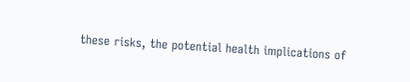these risks, the potential health implications of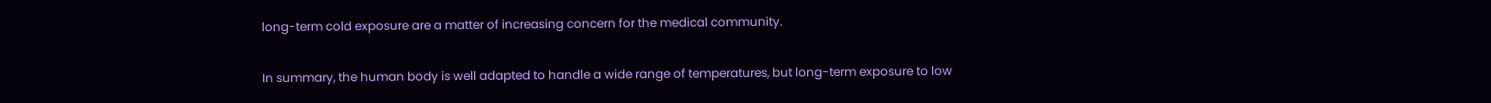long-term cold exposure are a matter of increasing concern for the medical community.

In summary, the human body is well adapted to handle a wide range of temperatures, but long-term exposure to low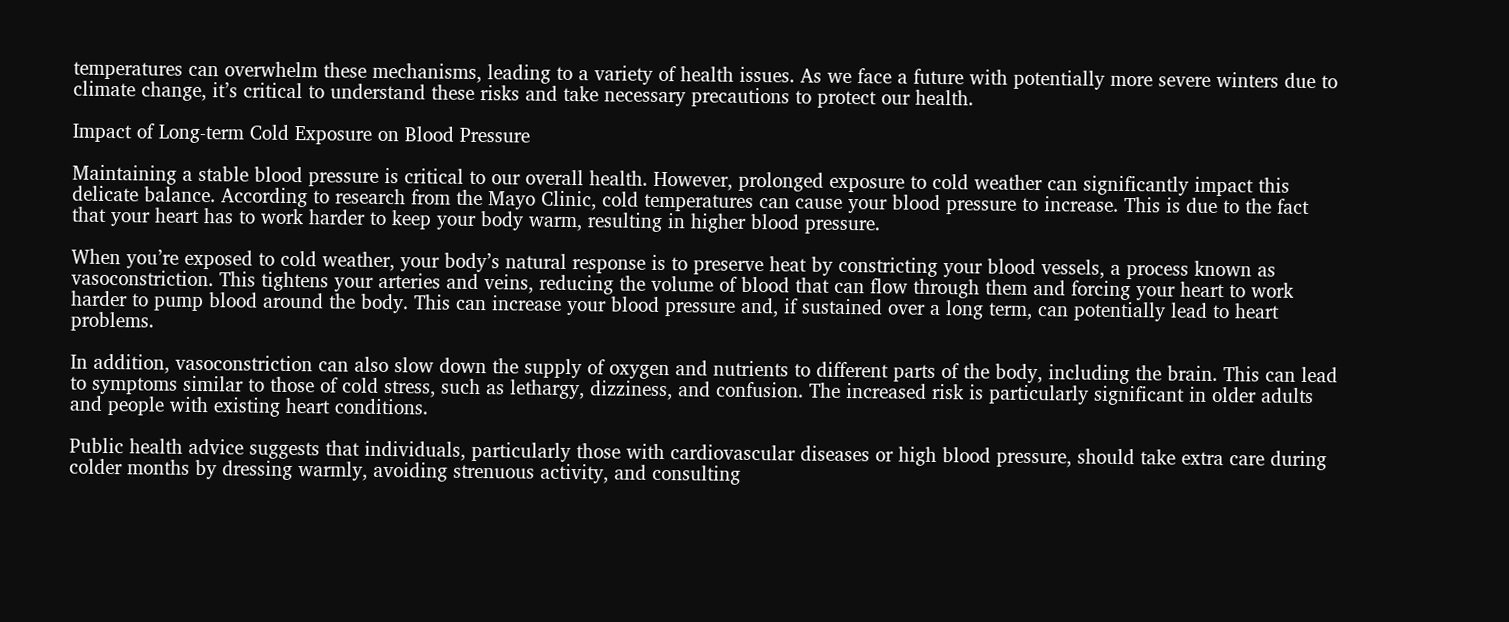temperatures can overwhelm these mechanisms, leading to a variety of health issues. As we face a future with potentially more severe winters due to climate change, it’s critical to understand these risks and take necessary precautions to protect our health.

Impact of Long-term Cold Exposure on Blood Pressure

Maintaining a stable blood pressure is critical to our overall health. However, prolonged exposure to cold weather can significantly impact this delicate balance. According to research from the Mayo Clinic, cold temperatures can cause your blood pressure to increase. This is due to the fact that your heart has to work harder to keep your body warm, resulting in higher blood pressure.

When you’re exposed to cold weather, your body’s natural response is to preserve heat by constricting your blood vessels, a process known as vasoconstriction. This tightens your arteries and veins, reducing the volume of blood that can flow through them and forcing your heart to work harder to pump blood around the body. This can increase your blood pressure and, if sustained over a long term, can potentially lead to heart problems.

In addition, vasoconstriction can also slow down the supply of oxygen and nutrients to different parts of the body, including the brain. This can lead to symptoms similar to those of cold stress, such as lethargy, dizziness, and confusion. The increased risk is particularly significant in older adults and people with existing heart conditions.

Public health advice suggests that individuals, particularly those with cardiovascular diseases or high blood pressure, should take extra care during colder months by dressing warmly, avoiding strenuous activity, and consulting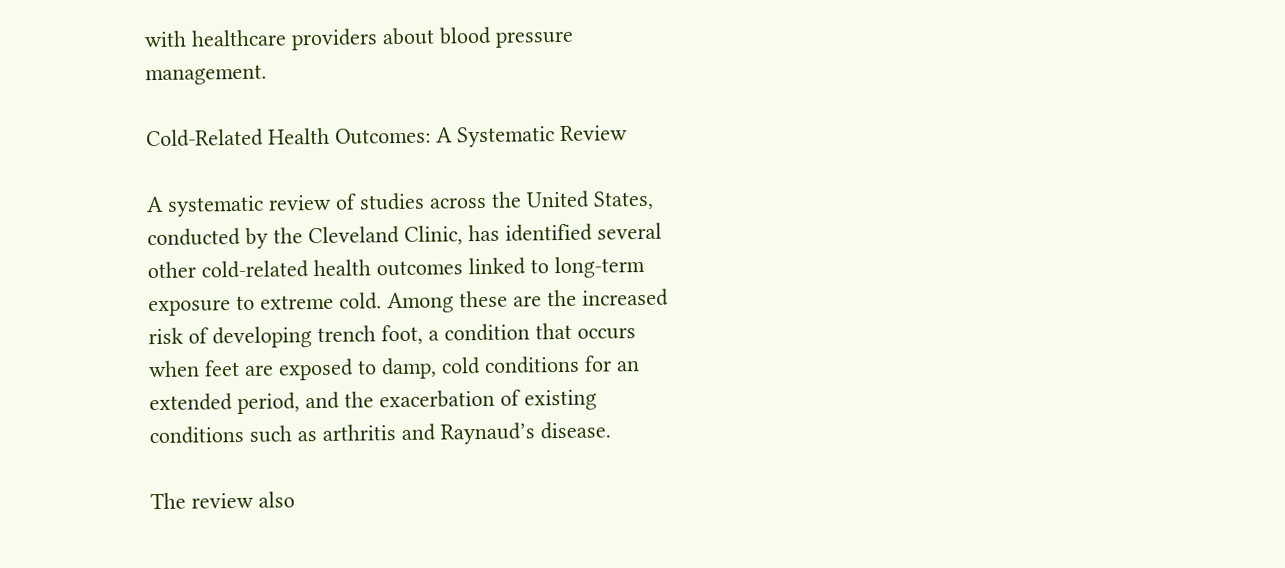with healthcare providers about blood pressure management.

Cold-Related Health Outcomes: A Systematic Review

A systematic review of studies across the United States, conducted by the Cleveland Clinic, has identified several other cold-related health outcomes linked to long-term exposure to extreme cold. Among these are the increased risk of developing trench foot, a condition that occurs when feet are exposed to damp, cold conditions for an extended period, and the exacerbation of existing conditions such as arthritis and Raynaud’s disease.

The review also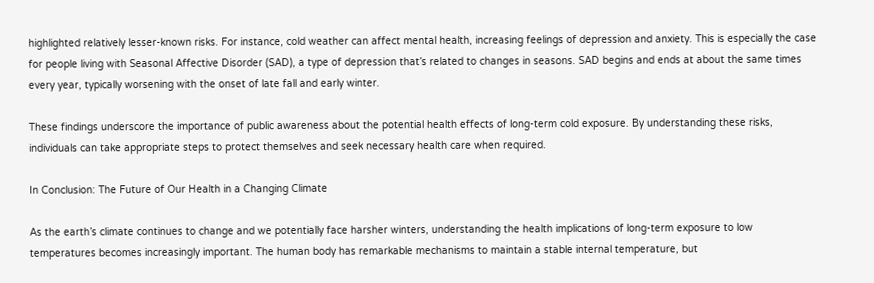highlighted relatively lesser-known risks. For instance, cold weather can affect mental health, increasing feelings of depression and anxiety. This is especially the case for people living with Seasonal Affective Disorder (SAD), a type of depression that’s related to changes in seasons. SAD begins and ends at about the same times every year, typically worsening with the onset of late fall and early winter.

These findings underscore the importance of public awareness about the potential health effects of long-term cold exposure. By understanding these risks, individuals can take appropriate steps to protect themselves and seek necessary health care when required.

In Conclusion: The Future of Our Health in a Changing Climate

As the earth’s climate continues to change and we potentially face harsher winters, understanding the health implications of long-term exposure to low temperatures becomes increasingly important. The human body has remarkable mechanisms to maintain a stable internal temperature, but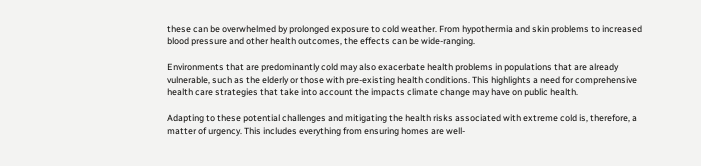these can be overwhelmed by prolonged exposure to cold weather. From hypothermia and skin problems to increased blood pressure and other health outcomes, the effects can be wide-ranging.

Environments that are predominantly cold may also exacerbate health problems in populations that are already vulnerable, such as the elderly or those with pre-existing health conditions. This highlights a need for comprehensive health care strategies that take into account the impacts climate change may have on public health.

Adapting to these potential challenges and mitigating the health risks associated with extreme cold is, therefore, a matter of urgency. This includes everything from ensuring homes are well-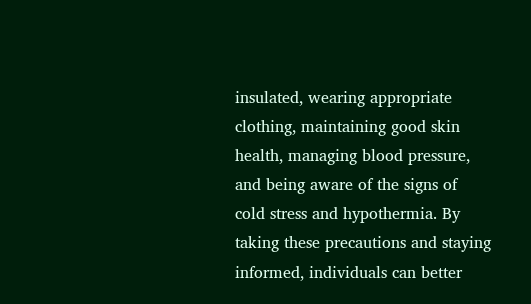insulated, wearing appropriate clothing, maintaining good skin health, managing blood pressure, and being aware of the signs of cold stress and hypothermia. By taking these precautions and staying informed, individuals can better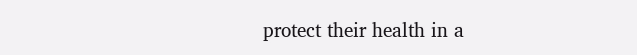protect their health in a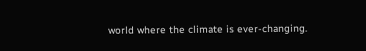world where the climate is ever-changing.